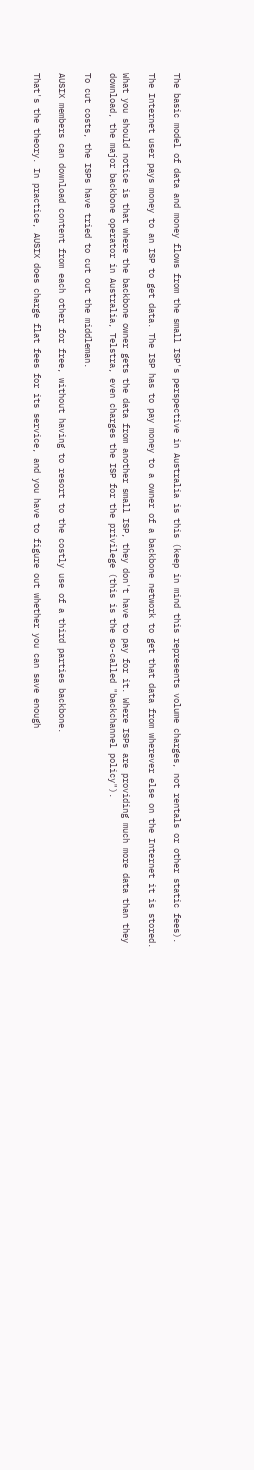The basic model of data and money flows from the small ISP's perspective in Australia is this (keep in mind this represents volume charges, not rentals or other static fees).

The Internet user pays money to an ISP to get data. The ISP has to pay money to a owner of a backbone network to get that data from wherever else on the Internet it is stored.

What you should notice is that where the backbone owner gets the data from another small ISP, they don't have to pay for it. Where ISPs are providing much more data than they download, the major backbone operator in Australia, Telstra, even charges the ISP for the privilege (this is the so-called "backchannel policy").

To cut costs, the ISPs have tried to cut out the middleman.

AUSIX members can download content from each other for free, without having to resort to the costly use of a third parties backbone.

That's the theory. In practice, AUSIX does charge flat fees for its service, and you have to figure out whether you can save enough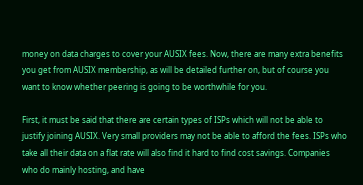money on data charges to cover your AUSIX fees. Now, there are many extra benefits you get from AUSIX membership, as will be detailed further on, but of course you want to know whether peering is going to be worthwhile for you.

First, it must be said that there are certain types of ISPs which will not be able to justify joining AUSIX. Very small providers may not be able to afford the fees. ISPs who take all their data on a flat rate will also find it hard to find cost savings. Companies who do mainly hosting, and have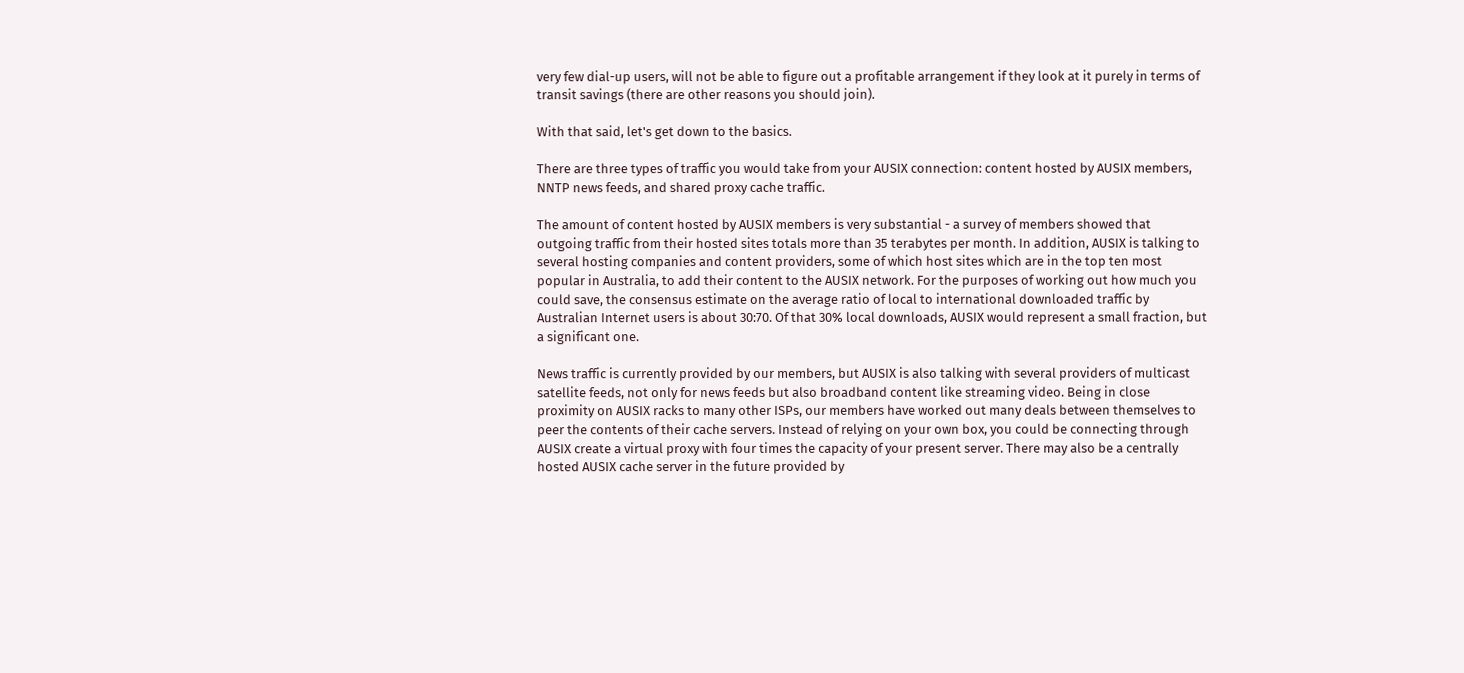very few dial-up users, will not be able to figure out a profitable arrangement if they look at it purely in terms of transit savings (there are other reasons you should join).

With that said, let's get down to the basics.

There are three types of traffic you would take from your AUSIX connection: content hosted by AUSIX members, NNTP news feeds, and shared proxy cache traffic.

The amount of content hosted by AUSIX members is very substantial - a survey of members showed that outgoing traffic from their hosted sites totals more than 35 terabytes per month. In addition, AUSIX is talking to several hosting companies and content providers, some of which host sites which are in the top ten most popular in Australia, to add their content to the AUSIX network. For the purposes of working out how much you could save, the consensus estimate on the average ratio of local to international downloaded traffic by Australian Internet users is about 30:70. Of that 30% local downloads, AUSIX would represent a small fraction, but a significant one.

News traffic is currently provided by our members, but AUSIX is also talking with several providers of multicast satellite feeds, not only for news feeds but also broadband content like streaming video. Being in close proximity on AUSIX racks to many other ISPs, our members have worked out many deals between themselves to peer the contents of their cache servers. Instead of relying on your own box, you could be connecting through AUSIX create a virtual proxy with four times the capacity of your present server. There may also be a centrally hosted AUSIX cache server in the future provided by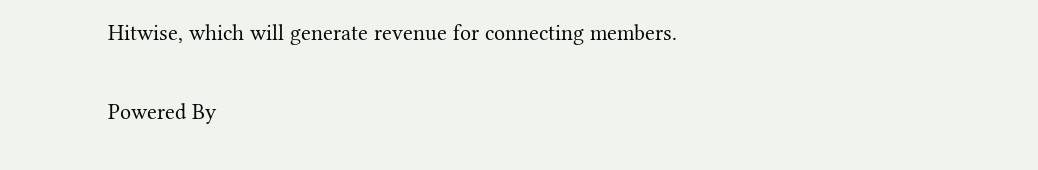Hitwise, which will generate revenue for connecting members.

Powered By